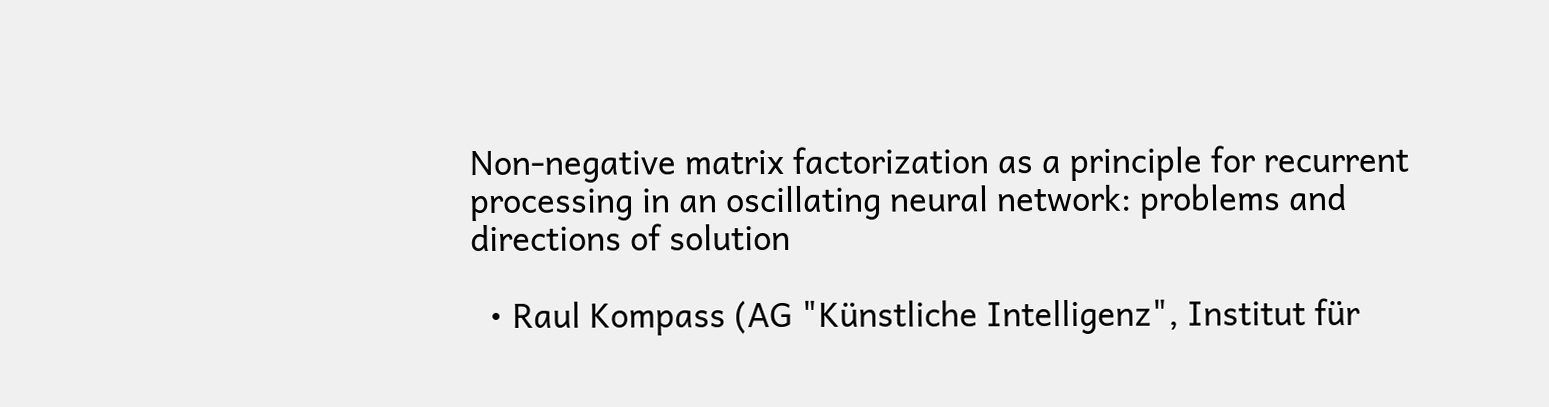Non-negative matrix factorization as a principle for recurrent processing in an oscillating neural network: problems and directions of solution

  • Raul Kompass (AG "Künstliche Intelligenz", Institut für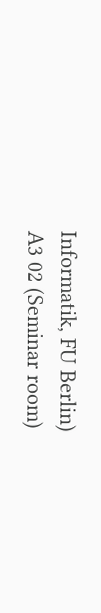Informatik, FU Berlin)
A3 02 (Seminar room)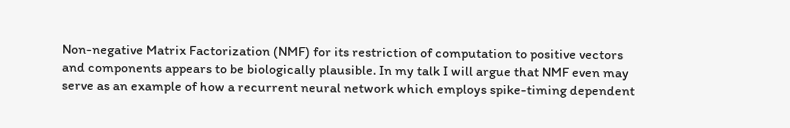Non-negative Matrix Factorization (NMF) for its restriction of computation to positive vectors and components appears to be biologically plausible. In my talk I will argue that NMF even may serve as an example of how a recurrent neural network which employs spike-timing dependent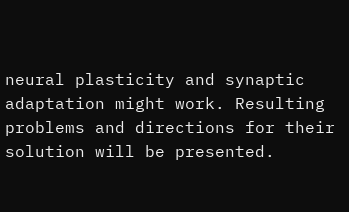neural plasticity and synaptic adaptation might work. Resulting problems and directions for their solution will be presented.